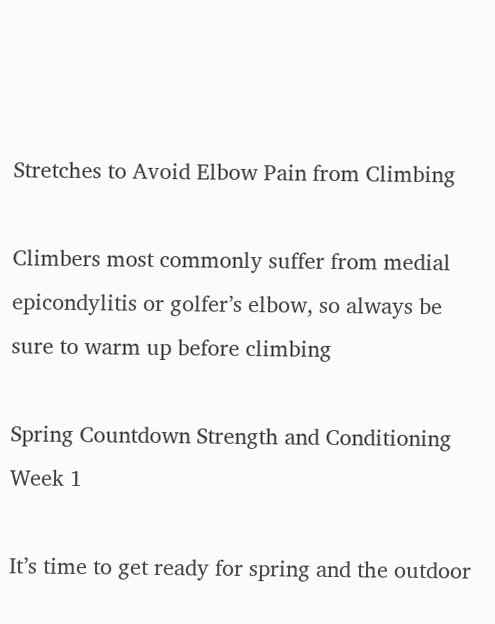Stretches to Avoid Elbow Pain from Climbing

Climbers most commonly suffer from medial epicondylitis or golfer’s elbow, so always be sure to warm up before climbing

Spring Countdown Strength and Conditioning Week 1

It’s time to get ready for spring and the outdoor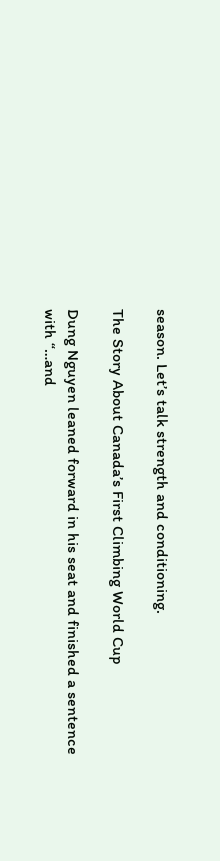season. Let’s talk strength and conditioning.

The Story About Canada’s First Climbing World Cup

Dung Nguyen leaned forward in his seat and finished a sentence with “…and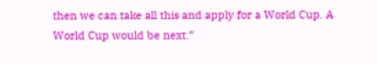then we can take all this and apply for a World Cup. A World Cup would be next.”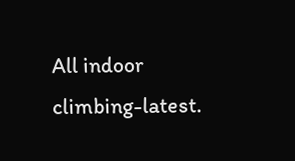All indoor climbing-latest.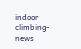indoor climbing-news